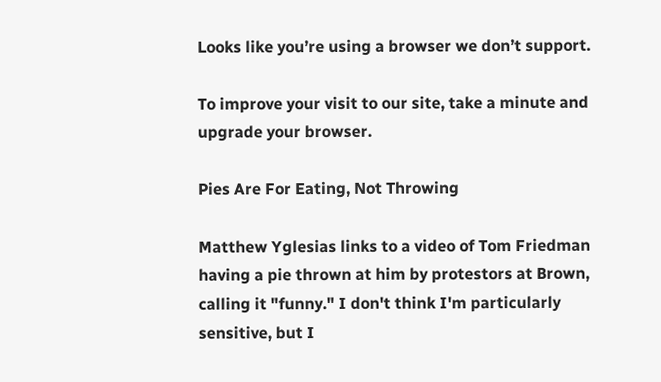Looks like you’re using a browser we don’t support.

To improve your visit to our site, take a minute and upgrade your browser.

Pies Are For Eating, Not Throwing

Matthew Yglesias links to a video of Tom Friedman having a pie thrown at him by protestors at Brown, calling it "funny." I don't think I'm particularly sensitive, but I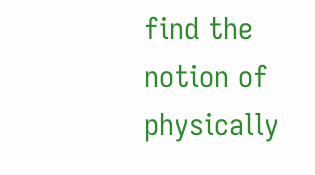find the notion of physically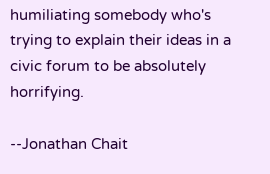humiliating somebody who's trying to explain their ideas in a civic forum to be absolutely horrifying.

--Jonathan Chait